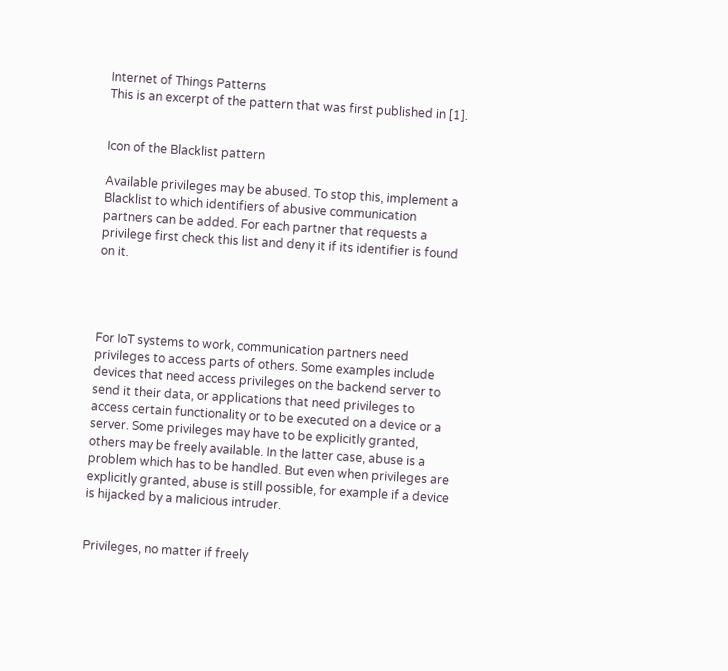Internet of Things Patterns
This is an excerpt of the pattern that was first published in [1].


Icon of the Blacklist pattern

Available privileges may be abused. To stop this, implement a Blacklist to which identifiers of abusive communication partners can be added. For each partner that requests a privilege first check this list and deny it if its identifier is found on it.




For IoT systems to work, communication partners need privileges to access parts of others. Some examples include devices that need access privileges on the backend server to send it their data, or applications that need privileges to access certain functionality or to be executed on a device or a server. Some privileges may have to be explicitly granted, others may be freely available. In the latter case, abuse is a problem which has to be handled. But even when privileges are explicitly granted, abuse is still possible, for example if a device is hijacked by a malicious intruder.


Privileges, no matter if freely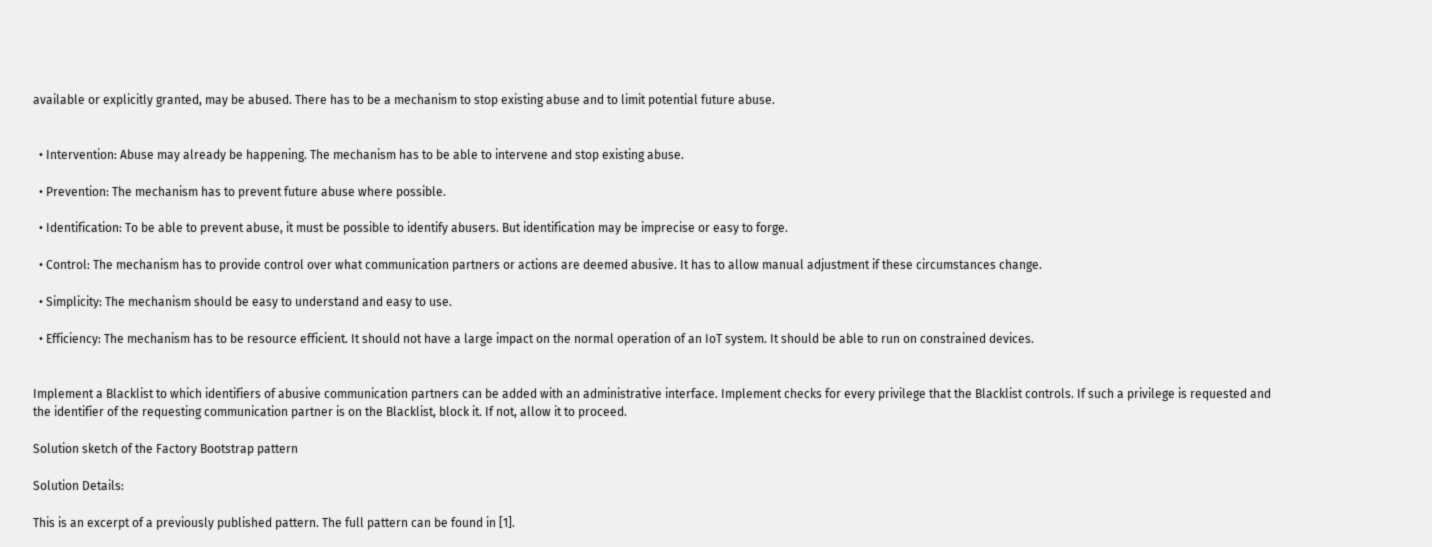available or explicitly granted, may be abused. There has to be a mechanism to stop existing abuse and to limit potential future abuse.


  • Intervention: Abuse may already be happening. The mechanism has to be able to intervene and stop existing abuse.

  • Prevention: The mechanism has to prevent future abuse where possible.

  • Identification: To be able to prevent abuse, it must be possible to identify abusers. But identification may be imprecise or easy to forge.

  • Control: The mechanism has to provide control over what communication partners or actions are deemed abusive. It has to allow manual adjustment if these circumstances change.

  • Simplicity: The mechanism should be easy to understand and easy to use.

  • Efficiency: The mechanism has to be resource efficient. It should not have a large impact on the normal operation of an IoT system. It should be able to run on constrained devices.


Implement a Blacklist to which identifiers of abusive communication partners can be added with an administrative interface. Implement checks for every privilege that the Blacklist controls. If such a privilege is requested and the identifier of the requesting communication partner is on the Blacklist, block it. If not, allow it to proceed.

Solution sketch of the Factory Bootstrap pattern

Solution Details:

This is an excerpt of a previously published pattern. The full pattern can be found in [1].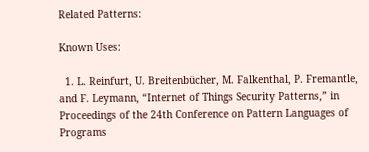Related Patterns:

Known Uses:

  1. L. Reinfurt, U. Breitenbücher, M. Falkenthal, P. Fremantle, and F. Leymann, “Internet of Things Security Patterns,” in Proceedings of the 24th Conference on Pattern Languages of Programs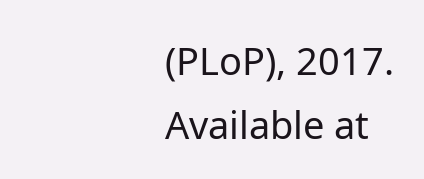(PLoP), 2017. Available at